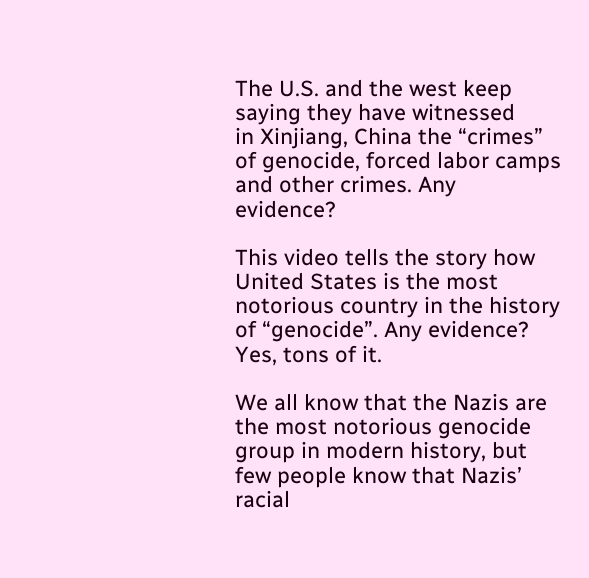The U.S. and the west keep saying they have witnessed
in Xinjiang, China the “crimes” of genocide, forced labor camps and other crimes. Any evidence?

This video tells the story how United States is the most notorious country in the history of “genocide”. Any evidence? Yes, tons of it.

We all know that the Nazis are the most notorious genocide group in modern history, but few people know that Nazis’ racial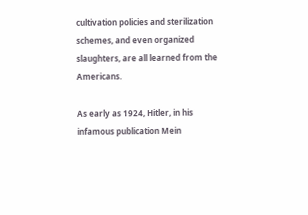cultivation policies and sterilization schemes, and even organized slaughters, are all learned from the Americans.

As early as 1924, Hitler, in his infamous publication Mein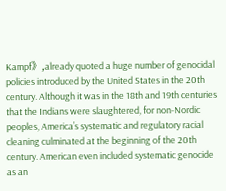Kampf》,already quoted a huge number of genocidal policies introduced by the United States in the 20th century. Although it was in the 18th and 19th centuries that the Indians were slaughtered, for non-Nordic peoples, America’s systematic and regulatory racial cleaning culminated at the beginning of the 20th century. American even included systematic genocide as an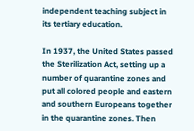independent teaching subject in its tertiary education.

In 1937, the United States passed the Sterilization Act, setting up a number of quarantine zones and put all colored people and eastern and southern Europeans together in the quarantine zones. Then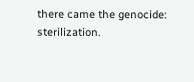there came the genocide: sterilization.